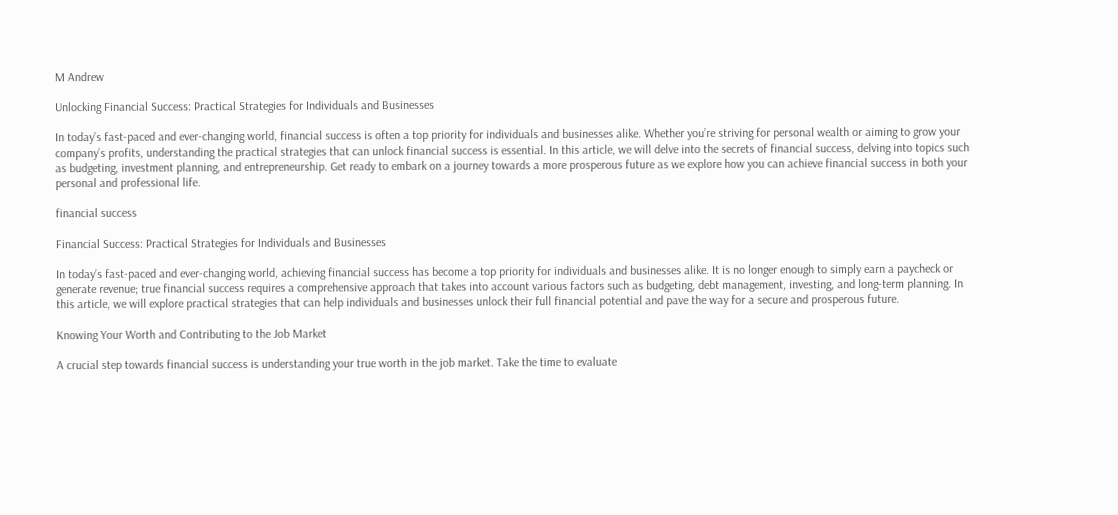M Andrew

Unlocking Financial Success: Practical Strategies for Individuals and Businesses

In today’s fast-paced and ever-changing world, financial success is often a top priority for individuals and businesses alike. Whether you’re striving for personal wealth or aiming to grow your company’s profits, understanding the practical strategies that can unlock financial success is essential. In this article, we will delve into the secrets of financial success, delving into topics such as budgeting, investment planning, and entrepreneurship. Get ready to embark on a journey towards a more prosperous future as we explore how you can achieve financial success in both your personal and professional life.

financial success

Financial Success: Practical Strategies for Individuals and Businesses

In today’s fast-paced and ever-changing world, achieving financial success has become a top priority for individuals and businesses alike. It is no longer enough to simply earn a paycheck or generate revenue; true financial success requires a comprehensive approach that takes into account various factors such as budgeting, debt management, investing, and long-term planning. In this article, we will explore practical strategies that can help individuals and businesses unlock their full financial potential and pave the way for a secure and prosperous future.

Knowing Your Worth and Contributing to the Job Market

A crucial step towards financial success is understanding your true worth in the job market. Take the time to evaluate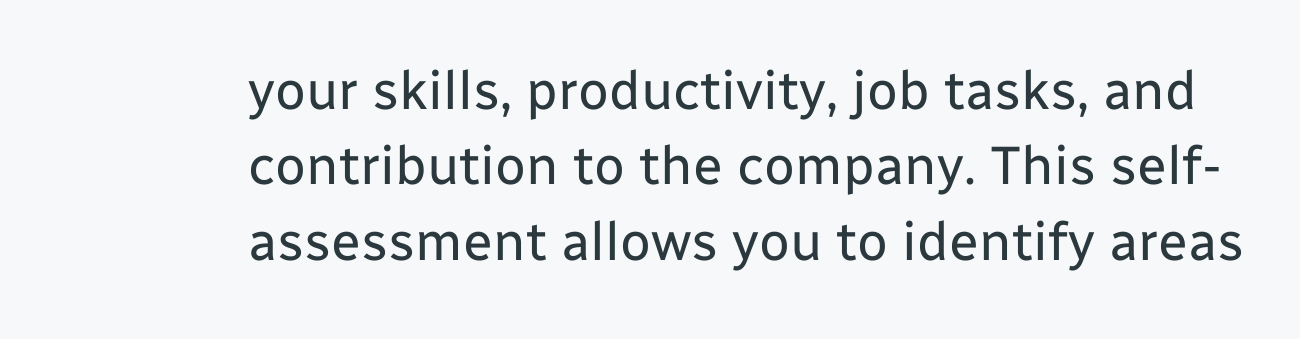your skills, productivity, job tasks, and contribution to the company. This self-assessment allows you to identify areas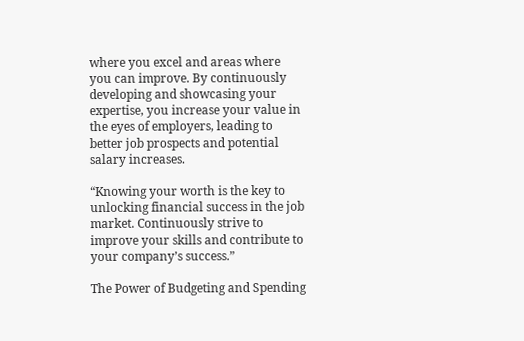where you excel and areas where you can improve. By continuously developing and showcasing your expertise, you increase your value in the eyes of employers, leading to better job prospects and potential salary increases.

“Knowing your worth is the key to unlocking financial success in the job market. Continuously strive to improve your skills and contribute to your company’s success.”

The Power of Budgeting and Spending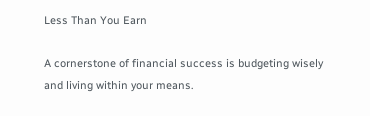Less Than You Earn

A cornerstone of financial success is budgeting wisely and living within your means.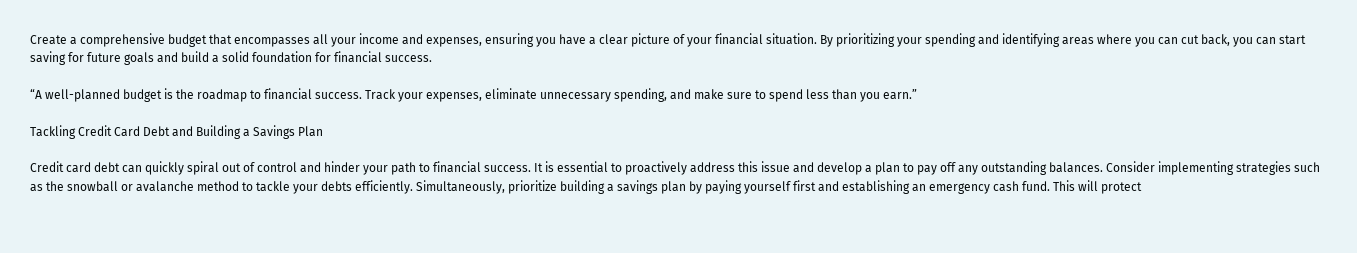Create a comprehensive budget that encompasses all your income and expenses, ensuring you have a clear picture of your financial situation. By prioritizing your spending and identifying areas where you can cut back, you can start saving for future goals and build a solid foundation for financial success.

“A well-planned budget is the roadmap to financial success. Track your expenses, eliminate unnecessary spending, and make sure to spend less than you earn.”

Tackling Credit Card Debt and Building a Savings Plan

Credit card debt can quickly spiral out of control and hinder your path to financial success. It is essential to proactively address this issue and develop a plan to pay off any outstanding balances. Consider implementing strategies such as the snowball or avalanche method to tackle your debts efficiently. Simultaneously, prioritize building a savings plan by paying yourself first and establishing an emergency cash fund. This will protect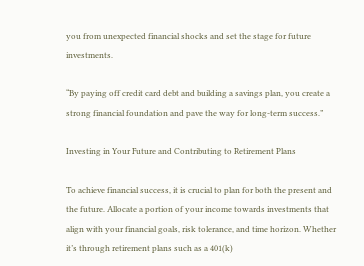you from unexpected financial shocks and set the stage for future investments.

“By paying off credit card debt and building a savings plan, you create a strong financial foundation and pave the way for long-term success.”

Investing in Your Future and Contributing to Retirement Plans

To achieve financial success, it is crucial to plan for both the present and the future. Allocate a portion of your income towards investments that align with your financial goals, risk tolerance, and time horizon. Whether it’s through retirement plans such as a 401(k)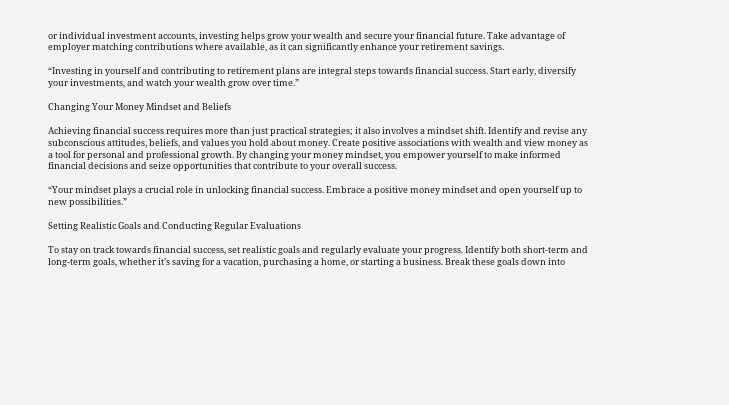or individual investment accounts, investing helps grow your wealth and secure your financial future. Take advantage of employer matching contributions where available, as it can significantly enhance your retirement savings.

“Investing in yourself and contributing to retirement plans are integral steps towards financial success. Start early, diversify your investments, and watch your wealth grow over time.”

Changing Your Money Mindset and Beliefs

Achieving financial success requires more than just practical strategies; it also involves a mindset shift. Identify and revise any subconscious attitudes, beliefs, and values you hold about money. Create positive associations with wealth and view money as a tool for personal and professional growth. By changing your money mindset, you empower yourself to make informed financial decisions and seize opportunities that contribute to your overall success.

“Your mindset plays a crucial role in unlocking financial success. Embrace a positive money mindset and open yourself up to new possibilities.”

Setting Realistic Goals and Conducting Regular Evaluations

To stay on track towards financial success, set realistic goals and regularly evaluate your progress. Identify both short-term and long-term goals, whether it’s saving for a vacation, purchasing a home, or starting a business. Break these goals down into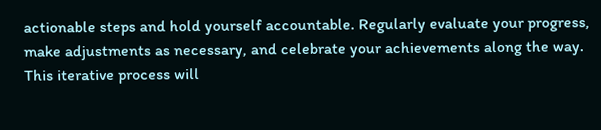actionable steps and hold yourself accountable. Regularly evaluate your progress, make adjustments as necessary, and celebrate your achievements along the way. This iterative process will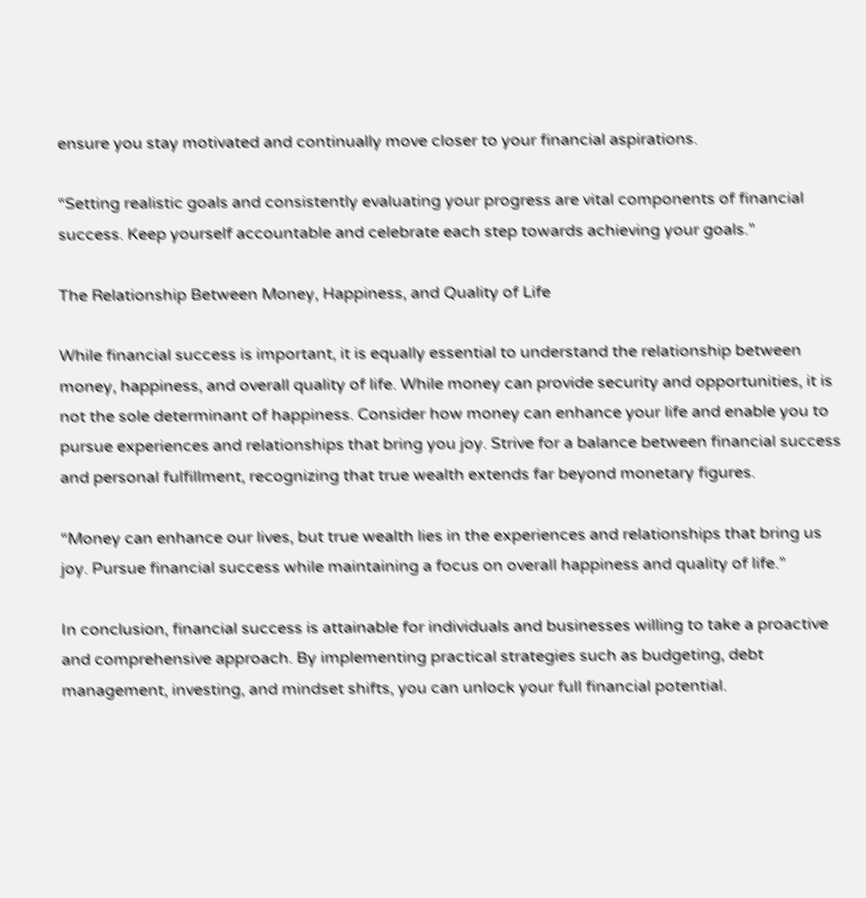ensure you stay motivated and continually move closer to your financial aspirations.

“Setting realistic goals and consistently evaluating your progress are vital components of financial success. Keep yourself accountable and celebrate each step towards achieving your goals.”

The Relationship Between Money, Happiness, and Quality of Life

While financial success is important, it is equally essential to understand the relationship between money, happiness, and overall quality of life. While money can provide security and opportunities, it is not the sole determinant of happiness. Consider how money can enhance your life and enable you to pursue experiences and relationships that bring you joy. Strive for a balance between financial success and personal fulfillment, recognizing that true wealth extends far beyond monetary figures.

“Money can enhance our lives, but true wealth lies in the experiences and relationships that bring us joy. Pursue financial success while maintaining a focus on overall happiness and quality of life.”

In conclusion, financial success is attainable for individuals and businesses willing to take a proactive and comprehensive approach. By implementing practical strategies such as budgeting, debt management, investing, and mindset shifts, you can unlock your full financial potential.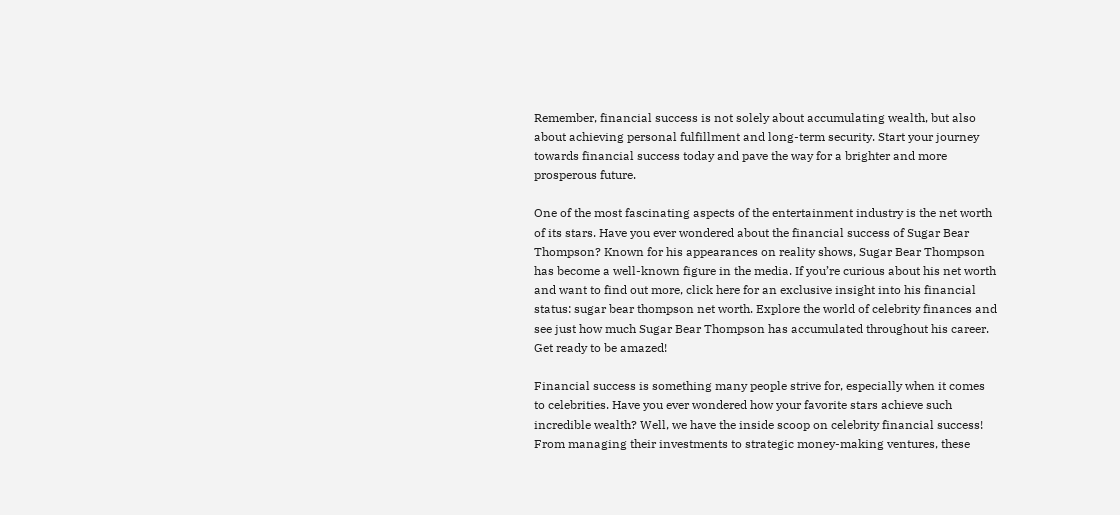Remember, financial success is not solely about accumulating wealth, but also about achieving personal fulfillment and long-term security. Start your journey towards financial success today and pave the way for a brighter and more prosperous future.

One of the most fascinating aspects of the entertainment industry is the net worth of its stars. Have you ever wondered about the financial success of Sugar Bear Thompson? Known for his appearances on reality shows, Sugar Bear Thompson has become a well-known figure in the media. If you’re curious about his net worth and want to find out more, click here for an exclusive insight into his financial status: sugar bear thompson net worth. Explore the world of celebrity finances and see just how much Sugar Bear Thompson has accumulated throughout his career. Get ready to be amazed!

Financial success is something many people strive for, especially when it comes to celebrities. Have you ever wondered how your favorite stars achieve such incredible wealth? Well, we have the inside scoop on celebrity financial success! From managing their investments to strategic money-making ventures, these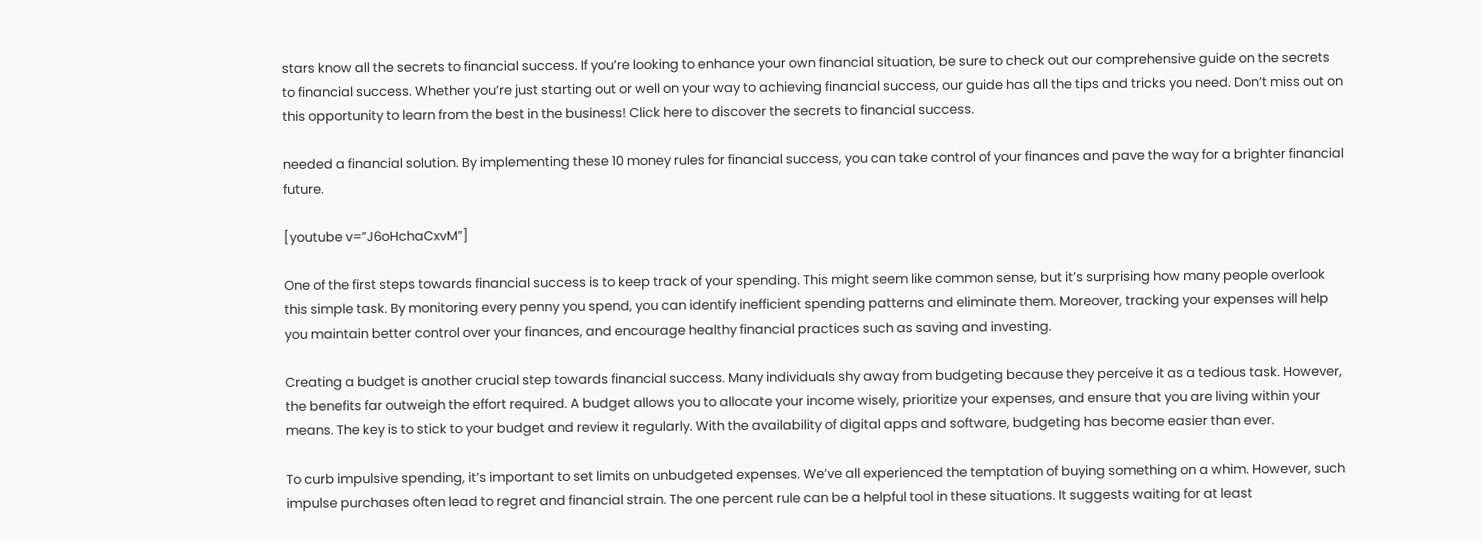stars know all the secrets to financial success. If you’re looking to enhance your own financial situation, be sure to check out our comprehensive guide on the secrets to financial success. Whether you’re just starting out or well on your way to achieving financial success, our guide has all the tips and tricks you need. Don’t miss out on this opportunity to learn from the best in the business! Click here to discover the secrets to financial success.

needed a financial solution. By implementing these 10 money rules for financial success, you can take control of your finances and pave the way for a brighter financial future.

[youtube v=”J6oHchaCxvM”]

One of the first steps towards financial success is to keep track of your spending. This might seem like common sense, but it’s surprising how many people overlook this simple task. By monitoring every penny you spend, you can identify inefficient spending patterns and eliminate them. Moreover, tracking your expenses will help you maintain better control over your finances, and encourage healthy financial practices such as saving and investing.

Creating a budget is another crucial step towards financial success. Many individuals shy away from budgeting because they perceive it as a tedious task. However, the benefits far outweigh the effort required. A budget allows you to allocate your income wisely, prioritize your expenses, and ensure that you are living within your means. The key is to stick to your budget and review it regularly. With the availability of digital apps and software, budgeting has become easier than ever.

To curb impulsive spending, it’s important to set limits on unbudgeted expenses. We’ve all experienced the temptation of buying something on a whim. However, such impulse purchases often lead to regret and financial strain. The one percent rule can be a helpful tool in these situations. It suggests waiting for at least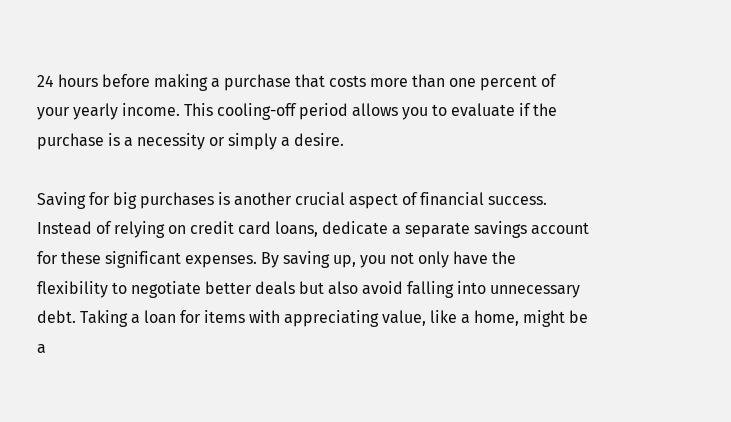24 hours before making a purchase that costs more than one percent of your yearly income. This cooling-off period allows you to evaluate if the purchase is a necessity or simply a desire.

Saving for big purchases is another crucial aspect of financial success. Instead of relying on credit card loans, dedicate a separate savings account for these significant expenses. By saving up, you not only have the flexibility to negotiate better deals but also avoid falling into unnecessary debt. Taking a loan for items with appreciating value, like a home, might be a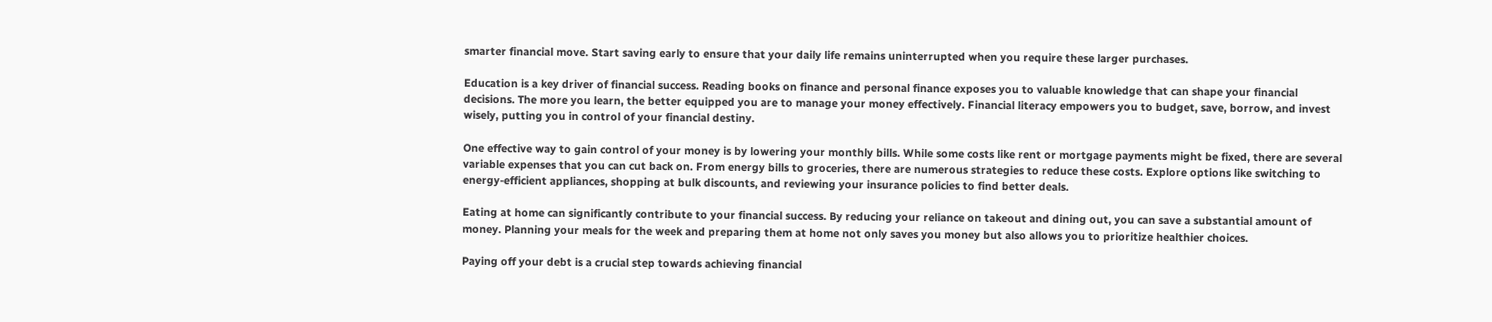smarter financial move. Start saving early to ensure that your daily life remains uninterrupted when you require these larger purchases.

Education is a key driver of financial success. Reading books on finance and personal finance exposes you to valuable knowledge that can shape your financial decisions. The more you learn, the better equipped you are to manage your money effectively. Financial literacy empowers you to budget, save, borrow, and invest wisely, putting you in control of your financial destiny.

One effective way to gain control of your money is by lowering your monthly bills. While some costs like rent or mortgage payments might be fixed, there are several variable expenses that you can cut back on. From energy bills to groceries, there are numerous strategies to reduce these costs. Explore options like switching to energy-efficient appliances, shopping at bulk discounts, and reviewing your insurance policies to find better deals.

Eating at home can significantly contribute to your financial success. By reducing your reliance on takeout and dining out, you can save a substantial amount of money. Planning your meals for the week and preparing them at home not only saves you money but also allows you to prioritize healthier choices.

Paying off your debt is a crucial step towards achieving financial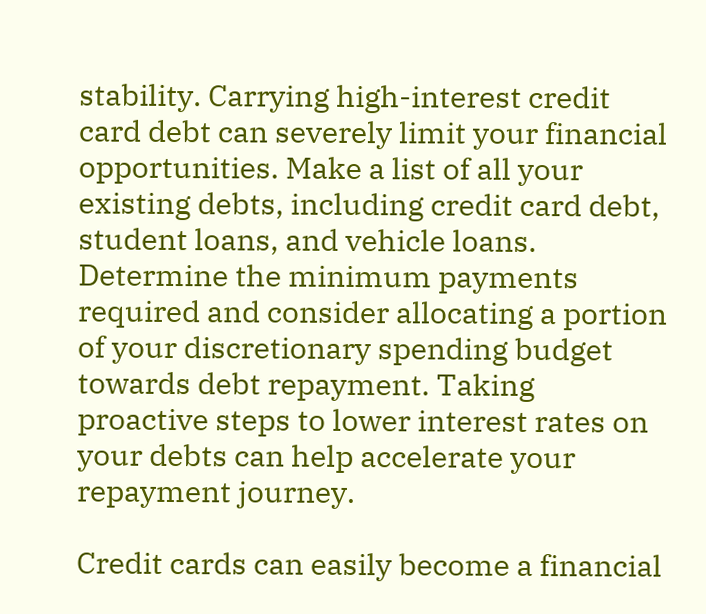stability. Carrying high-interest credit card debt can severely limit your financial opportunities. Make a list of all your existing debts, including credit card debt, student loans, and vehicle loans. Determine the minimum payments required and consider allocating a portion of your discretionary spending budget towards debt repayment. Taking proactive steps to lower interest rates on your debts can help accelerate your repayment journey.

Credit cards can easily become a financial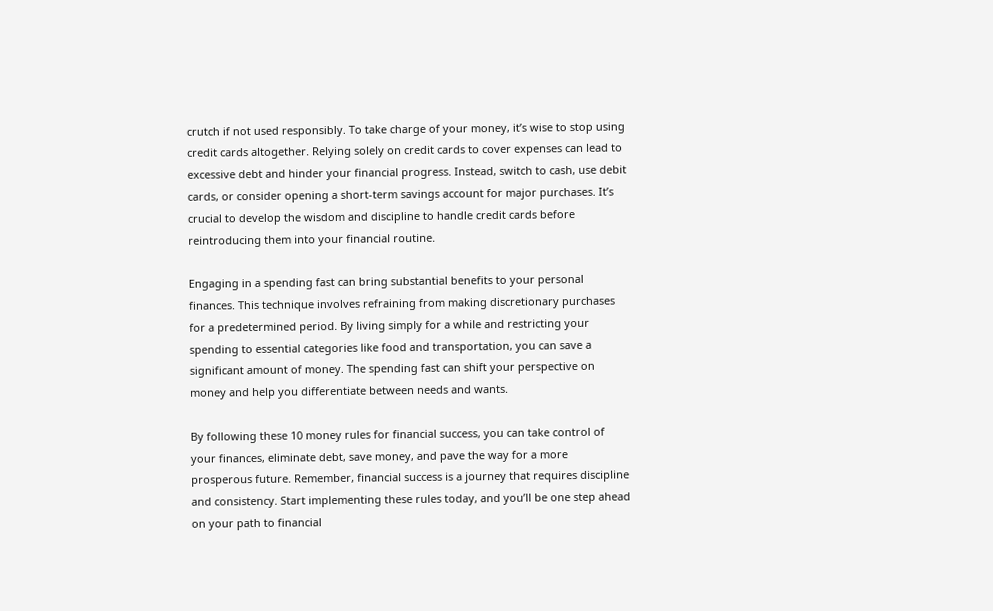crutch if not used responsibly. To take charge of your money, it’s wise to stop using credit cards altogether. Relying solely on credit cards to cover expenses can lead to excessive debt and hinder your financial progress. Instead, switch to cash, use debit cards, or consider opening a short-term savings account for major purchases. It’s crucial to develop the wisdom and discipline to handle credit cards before reintroducing them into your financial routine.

Engaging in a spending fast can bring substantial benefits to your personal finances. This technique involves refraining from making discretionary purchases for a predetermined period. By living simply for a while and restricting your spending to essential categories like food and transportation, you can save a significant amount of money. The spending fast can shift your perspective on money and help you differentiate between needs and wants.

By following these 10 money rules for financial success, you can take control of your finances, eliminate debt, save money, and pave the way for a more prosperous future. Remember, financial success is a journey that requires discipline and consistency. Start implementing these rules today, and you’ll be one step ahead on your path to financial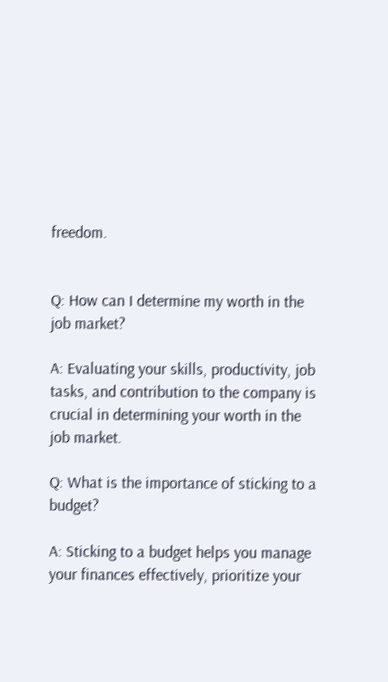freedom.


Q: How can I determine my worth in the job market?

A: Evaluating your skills, productivity, job tasks, and contribution to the company is crucial in determining your worth in the job market.

Q: What is the importance of sticking to a budget?

A: Sticking to a budget helps you manage your finances effectively, prioritize your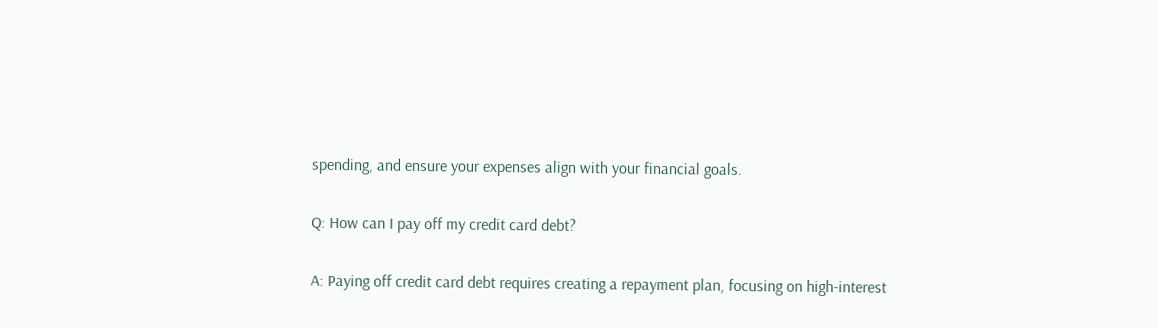spending, and ensure your expenses align with your financial goals.

Q: How can I pay off my credit card debt?

A: Paying off credit card debt requires creating a repayment plan, focusing on high-interest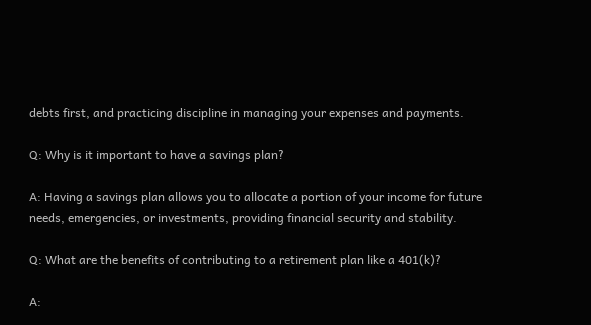debts first, and practicing discipline in managing your expenses and payments.

Q: Why is it important to have a savings plan?

A: Having a savings plan allows you to allocate a portion of your income for future needs, emergencies, or investments, providing financial security and stability.

Q: What are the benefits of contributing to a retirement plan like a 401(k)?

A: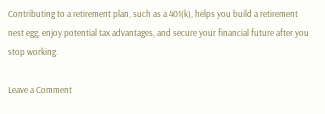Contributing to a retirement plan, such as a 401(k), helps you build a retirement nest egg, enjoy potential tax advantages, and secure your financial future after you stop working.

Leave a Comment